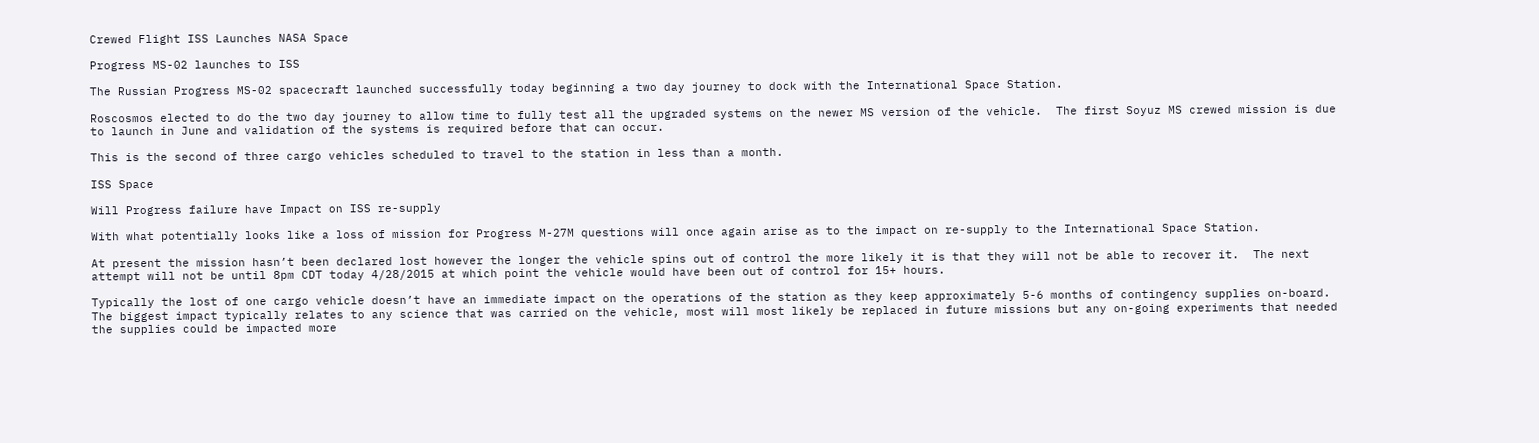Crewed Flight ISS Launches NASA Space

Progress MS-02 launches to ISS

The Russian Progress MS-02 spacecraft launched successfully today beginning a two day journey to dock with the International Space Station.

Roscosmos elected to do the two day journey to allow time to fully test all the upgraded systems on the newer MS version of the vehicle.  The first Soyuz MS crewed mission is due to launch in June and validation of the systems is required before that can occur.

This is the second of three cargo vehicles scheduled to travel to the station in less than a month.

ISS Space

Will Progress failure have Impact on ISS re-supply

With what potentially looks like a loss of mission for Progress M-27M questions will once again arise as to the impact on re-supply to the International Space Station.

At present the mission hasn’t been declared lost however the longer the vehicle spins out of control the more likely it is that they will not be able to recover it.  The next attempt will not be until 8pm CDT today 4/28/2015 at which point the vehicle would have been out of control for 15+ hours.

Typically the lost of one cargo vehicle doesn’t have an immediate impact on the operations of the station as they keep approximately 5-6 months of contingency supplies on-board.  The biggest impact typically relates to any science that was carried on the vehicle, most will most likely be replaced in future missions but any on-going experiments that needed the supplies could be impacted more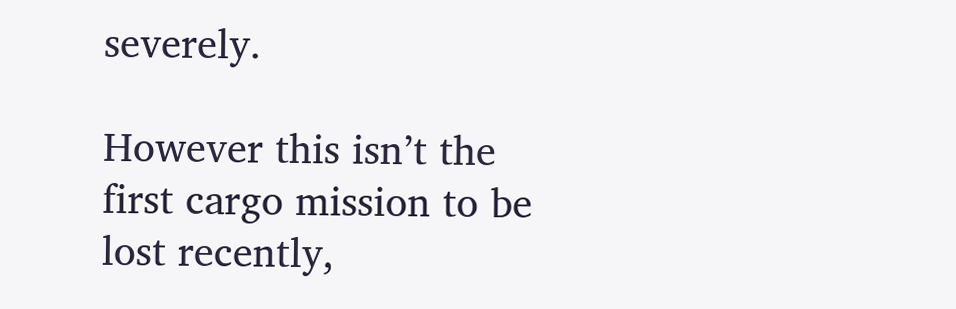severely.

However this isn’t the first cargo mission to be lost recently,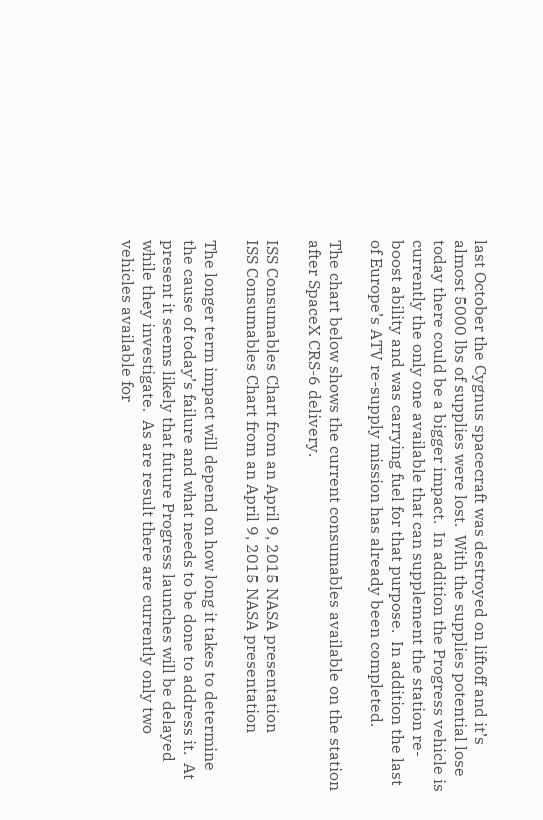last October the Cygnus spacecraft was destroyed on liftoff and it’s almost 5000 lbs of supplies were lost.  With the supplies potential lose today there could be a bigger impact.  In addition the Progress vehicle is currently the only one available that can supplement the station re-boost ability and was carrying fuel for that purpose.  In addition the last of Europe’s ATV re-supply mission has already been completed.

The chart below shows the current consumables available on the station after SpaceX CRS-6 delivery.

ISS Consumables Chart from an April 9, 2015 NASA presentation
ISS Consumables Chart from an April 9, 2015 NASA presentation

The longer term impact will depend on how long it takes to determine the cause of today’s failure and what needs to be done to address it.  At present it seems likely that future Progress launches will be delayed while they investigate.  As are result there are currently only two vehicles available for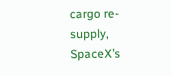cargo re-supply, SpaceX’s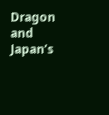Dragon and Japan’s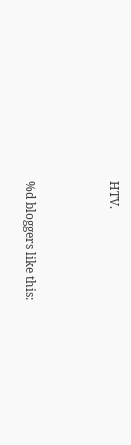HTV.



%d bloggers like this: